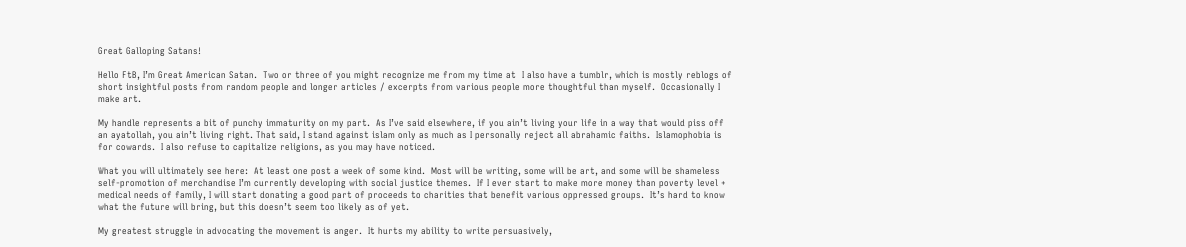Great Galloping Satans!

Hello FtB, I’m Great American Satan.  Two or three of you might recognize me from my time at  I also have a tumblr, which is mostly reblogs of short insightful posts from random people and longer articles / excerpts from various people more thoughtful than myself.  Occasionally I make art.

My handle represents a bit of punchy immaturity on my part.  As I’ve said elsewhere, if you ain’t living your life in a way that would piss off an ayatollah, you ain’t living right. That said, I stand against islam only as much as I personally reject all abrahamic faiths.  Islamophobia is for cowards.  I also refuse to capitalize religions, as you may have noticed.

What you will ultimately see here:  At least one post a week of some kind.  Most will be writing, some will be art, and some will be shameless self-promotion of merchandise I’m currently developing with social justice themes.  If I ever start to make more money than poverty level + medical needs of family, I will start donating a good part of proceeds to charities that benefit various oppressed groups.  It’s hard to know what the future will bring, but this doesn’t seem too likely as of yet.

My greatest struggle in advocating the movement is anger.  It hurts my ability to write persuasively,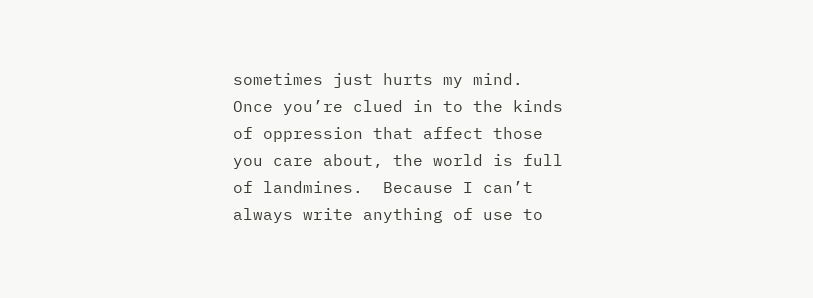sometimes just hurts my mind.  Once you’re clued in to the kinds of oppression that affect those you care about, the world is full of landmines.  Because I can’t always write anything of use to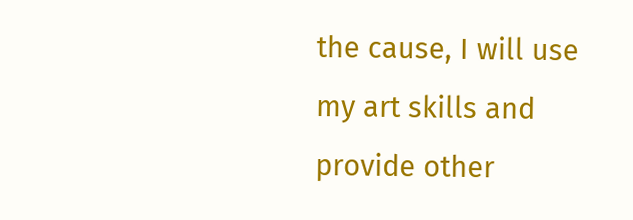the cause, I will use my art skills and provide other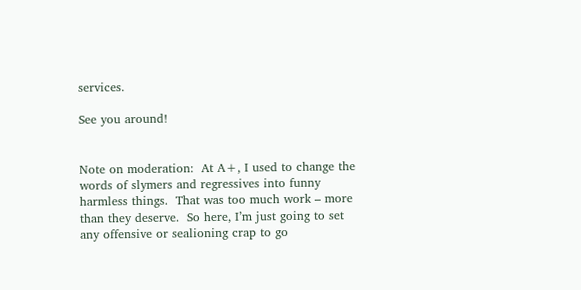services.

See you around!


Note on moderation:  At A+, I used to change the words of slymers and regressives into funny harmless things.  That was too much work – more than they deserve.  So here, I’m just going to set any offensive or sealioning crap to go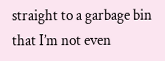straight to a garbage bin that I’m not even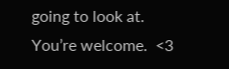going to look at.  You’re welcome.  <3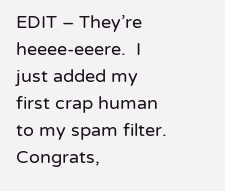EDIT – They’re heeee-eeere.  I just added my first crap human to my spam filter.  Congrats,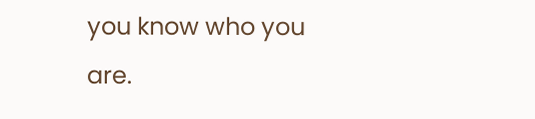you know who you are.